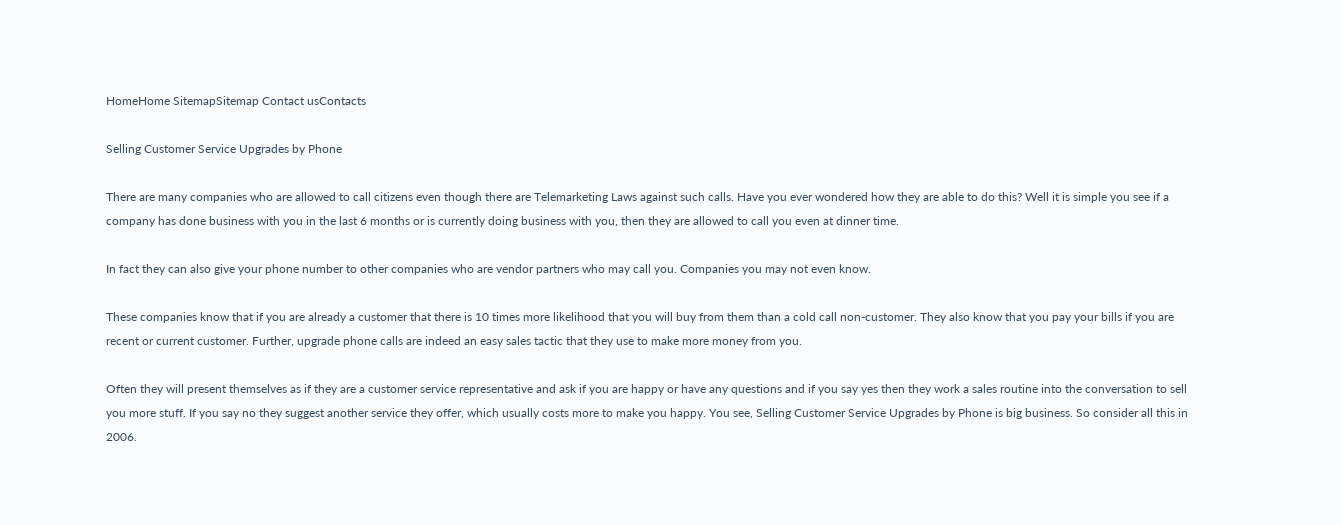HomeHome SitemapSitemap Contact usContacts

Selling Customer Service Upgrades by Phone

There are many companies who are allowed to call citizens even though there are Telemarketing Laws against such calls. Have you ever wondered how they are able to do this? Well it is simple you see if a company has done business with you in the last 6 months or is currently doing business with you, then they are allowed to call you even at dinner time.

In fact they can also give your phone number to other companies who are vendor partners who may call you. Companies you may not even know.

These companies know that if you are already a customer that there is 10 times more likelihood that you will buy from them than a cold call non-customer. They also know that you pay your bills if you are recent or current customer. Further, upgrade phone calls are indeed an easy sales tactic that they use to make more money from you.

Often they will present themselves as if they are a customer service representative and ask if you are happy or have any questions and if you say yes then they work a sales routine into the conversation to sell you more stuff. If you say no they suggest another service they offer, which usually costs more to make you happy. You see, Selling Customer Service Upgrades by Phone is big business. So consider all this in 2006.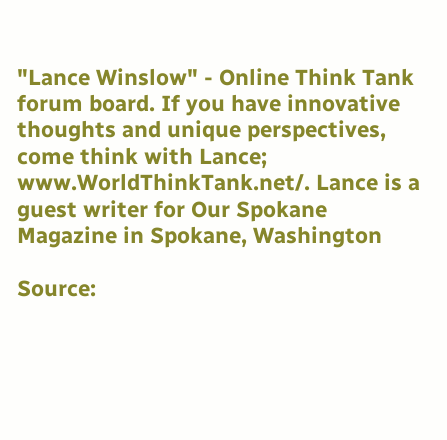"Lance Winslow" - Online Think Tank forum board. If you have innovative thoughts and unique perspectives, come think with Lance; www.WorldThinkTank.net/. Lance is a guest writer for Our Spokane Magazine in Spokane, Washington

Source: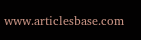www.articlesbase.com